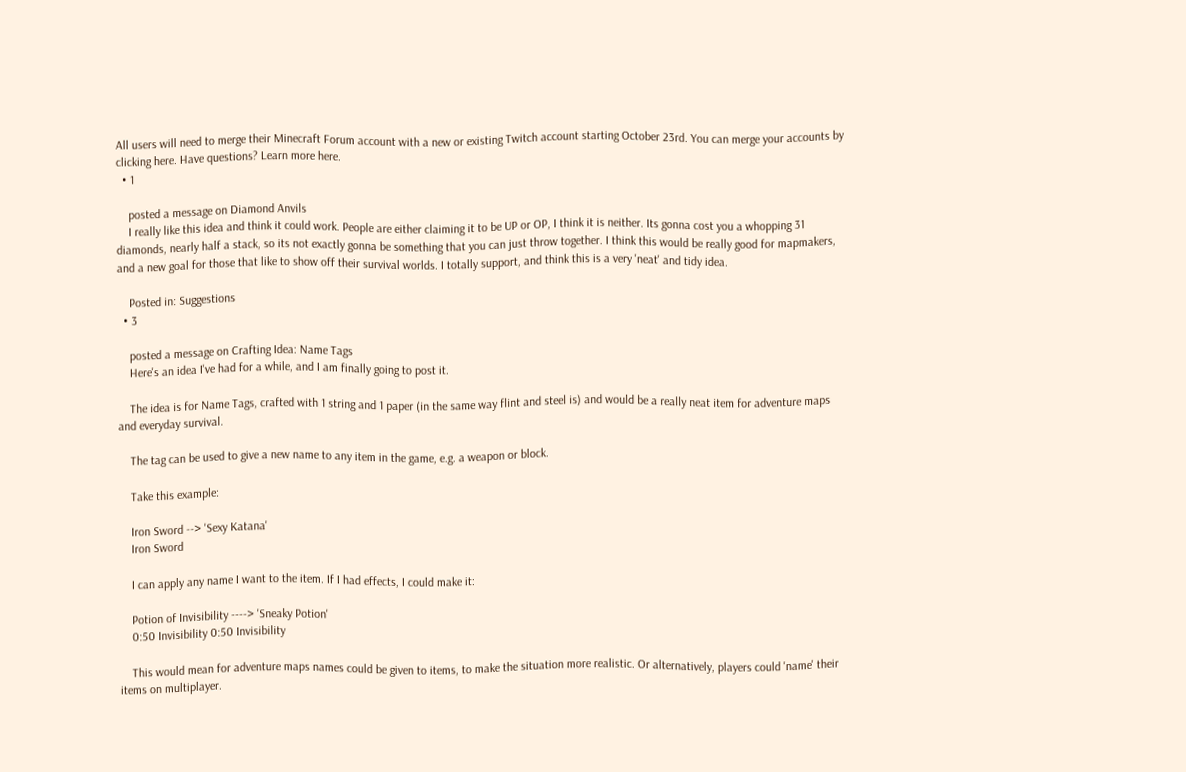All users will need to merge their Minecraft Forum account with a new or existing Twitch account starting October 23rd. You can merge your accounts by clicking here. Have questions? Learn more here.
  • 1

    posted a message on Diamond Anvils
    I really like this idea and think it could work. People are either claiming it to be UP or OP, I think it is neither. Its gonna cost you a whopping 31 diamonds, nearly half a stack, so its not exactly gonna be something that you can just throw together. I think this would be really good for mapmakers, and a new goal for those that like to show off their survival worlds. I totally support, and think this is a very 'neat' and tidy idea.

    Posted in: Suggestions
  • 3

    posted a message on Crafting Idea: Name Tags
    Here's an idea I've had for a while, and I am finally going to post it.

    The idea is for Name Tags, crafted with 1 string and 1 paper (in the same way flint and steel is) and would be a really neat item for adventure maps and everyday survival.

    The tag can be used to give a new name to any item in the game, e.g. a weapon or block.

    Take this example:

    Iron Sword --> 'Sexy Katana'
    Iron Sword

    I can apply any name I want to the item. If I had effects, I could make it:

    Potion of Invisibility ----> 'Sneaky Potion'
    0:50 Invisibility 0:50 Invisibility

    This would mean for adventure maps names could be given to items, to make the situation more realistic. Or alternatively, players could 'name' their items on multiplayer.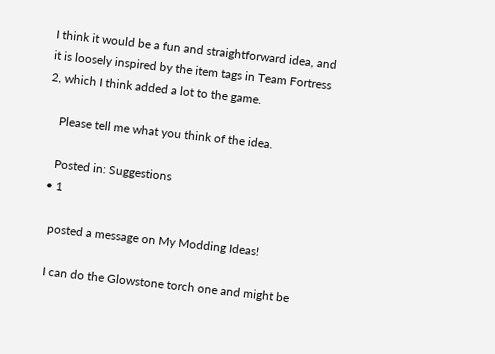I think it would be a fun and straightforward idea, and it is loosely inspired by the item tags in Team Fortress 2, which I think added a lot to the game.

    Please tell me what you think of the idea.

    Posted in: Suggestions
  • 1

    posted a message on My Modding Ideas!

    I can do the Glowstone torch one and might be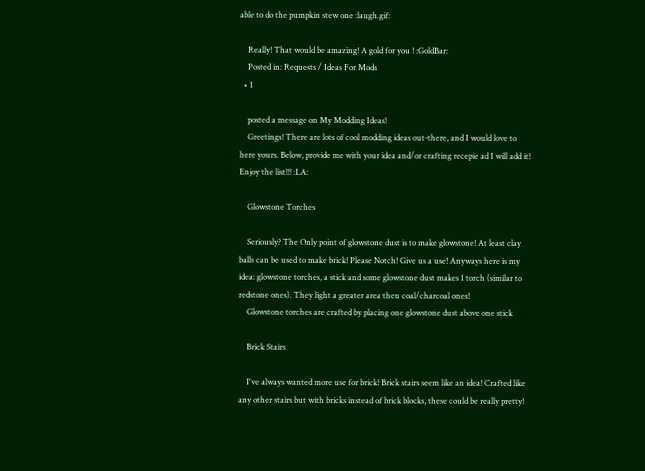able to do the pumpkin stew one :laugh.gif:

    Really! That would be amazing! A gold for you ! :GoldBar:
    Posted in: Requests / Ideas For Mods
  • 1

    posted a message on My Modding Ideas!
    Greetings! There are lots of cool modding ideas out-there, and I would love to here yours. Below, provide me with your idea and/or crafting recepie ad I will add it! Enjoy the list!!! :LA:

    Glowstone Torches

    Seriously? The Only point of glowstone dust is to make glowstone! At least clay balls can be used to make brick! Please Notch! Give us a use! Anyways here is my idea: glowstone torches, a stick and some glowstone dust makes 1 torch (similar to redstone ones). They light a greater area then coal/charcoal ones!
    Glowstone torches are crafted by placing one glowstone dust above one stick

    Brick Stairs

    I've always wanted more use for brick! Brick stairs seem like an idea! Crafted like any other stairs but with bricks instead of brick blocks, these could be really pretty!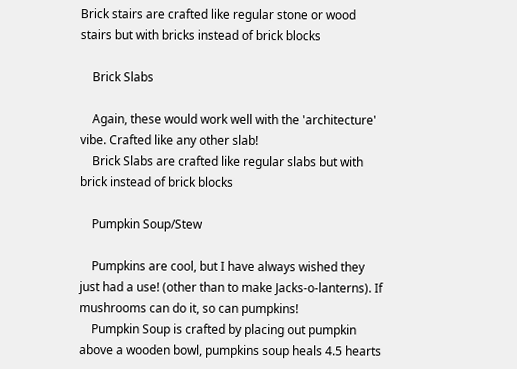Brick stairs are crafted like regular stone or wood stairs but with bricks instead of brick blocks

    Brick Slabs

    Again, these would work well with the 'architecture' vibe. Crafted like any other slab!
    Brick Slabs are crafted like regular slabs but with brick instead of brick blocks

    Pumpkin Soup/Stew

    Pumpkins are cool, but I have always wished they just had a use! (other than to make Jacks-o-lanterns). If mushrooms can do it, so can pumpkins!
    Pumpkin Soup is crafted by placing out pumpkin above a wooden bowl, pumpkins soup heals 4.5 hearts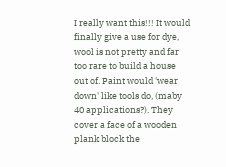I really want this!!! It would finally give a use for dye, wool is not pretty and far too rare to build a house out of. Paint would 'wear down' like tools do, (maby 40 applications?). They cover a face of a wooden plank block the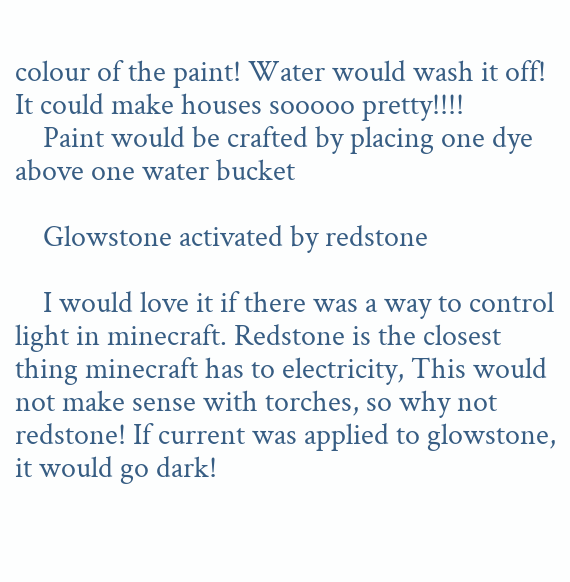colour of the paint! Water would wash it off! It could make houses sooooo pretty!!!!
    Paint would be crafted by placing one dye above one water bucket

    Glowstone activated by redstone

    I would love it if there was a way to control light in minecraft. Redstone is the closest thing minecraft has to electricity, This would not make sense with torches, so why not redstone! If current was applied to glowstone, it would go dark!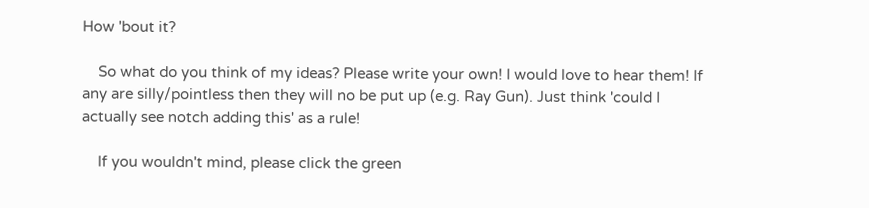How 'bout it?

    So what do you think of my ideas? Please write your own! I would love to hear them! If any are silly/pointless then they will no be put up (e.g. Ray Gun). Just think 'could I actually see notch adding this' as a rule!

    If you wouldn't mind, please click the green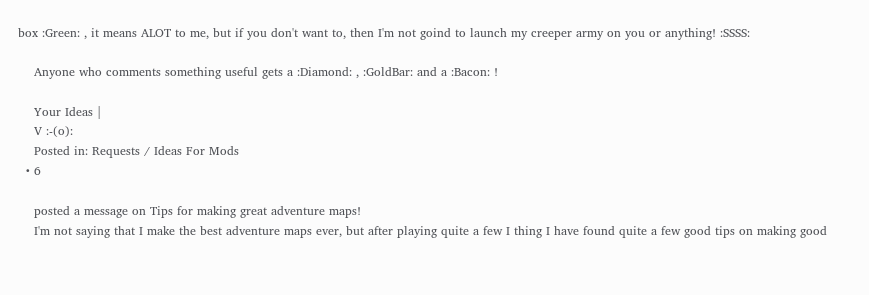box :Green: , it means ALOT to me, but if you don't want to, then I'm not goind to launch my creeper army on you or anything! :SSSS:

    Anyone who comments something useful gets a :Diamond: , :GoldBar: and a :Bacon: !

    Your Ideas |
    V :-(o):
    Posted in: Requests / Ideas For Mods
  • 6

    posted a message on Tips for making great adventure maps!
    I'm not saying that I make the best adventure maps ever, but after playing quite a few I thing I have found quite a few good tips on making good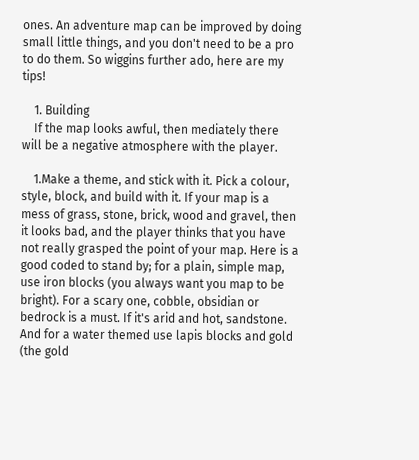ones. An adventure map can be improved by doing small little things, and you don't need to be a pro to do them. So wiggins further ado, here are my tips!

    1. Building
    If the map looks awful, then mediately there will be a negative atmosphere with the player.

    1.Make a theme, and stick with it. Pick a colour, style, block, and build with it. If your map is a mess of grass, stone, brick, wood and gravel, then it looks bad, and the player thinks that you have not really grasped the point of your map. Here is a good coded to stand by; for a plain, simple map, use iron blocks (you always want you map to be bright). For a scary one, cobble, obsidian or bedrock is a must. If it's arid and hot, sandstone. And for a water themed use lapis blocks and gold (the gold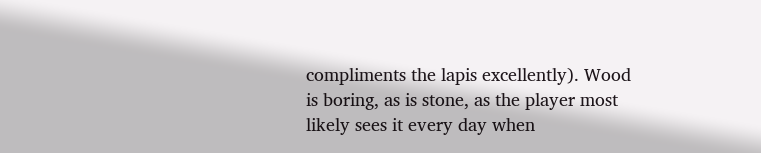compliments the lapis excellently). Wood is boring, as is stone, as the player most likely sees it every day when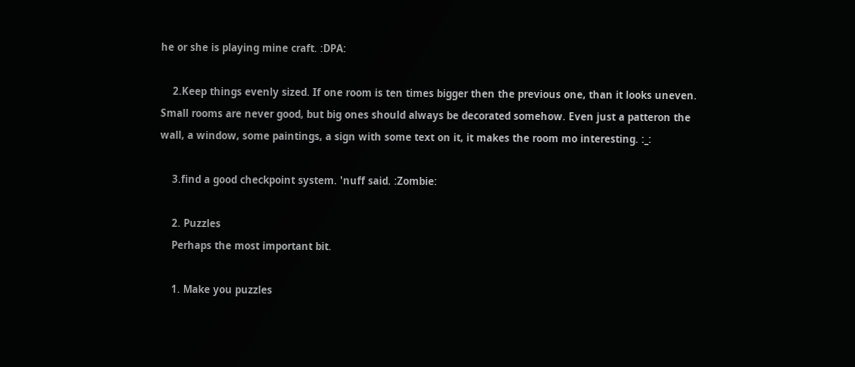he or she is playing mine craft. :DPA:

    2.Keep things evenly sized. If one room is ten times bigger then the previous one, than it looks uneven. Small rooms are never good, but big ones should always be decorated somehow. Even just a patteron the wall, a window, some paintings, a sign with some text on it, it makes the room mo interesting. :_:

    3.find a good checkpoint system. 'nuff said. :Zombie:

    2. Puzzles
    Perhaps the most important bit.

    1. Make you puzzles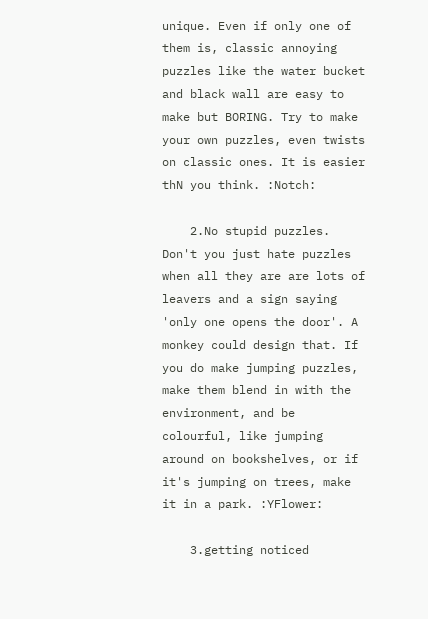unique. Even if only one of them is, classic annoying puzzles like the water bucket and black wall are easy to make but BORING. Try to make your own puzzles, even twists on classic ones. It is easier thN you think. :Notch:

    2.No stupid puzzles. Don't you just hate puzzles when all they are are lots of leavers and a sign saying 'only one opens the door'. A monkey could design that. If you do make jumping puzzles, make them blend in with the environment, and be colourful, like jumping around on bookshelves, or if it's jumping on trees, make it in a park. :YFlower:

    3.getting noticed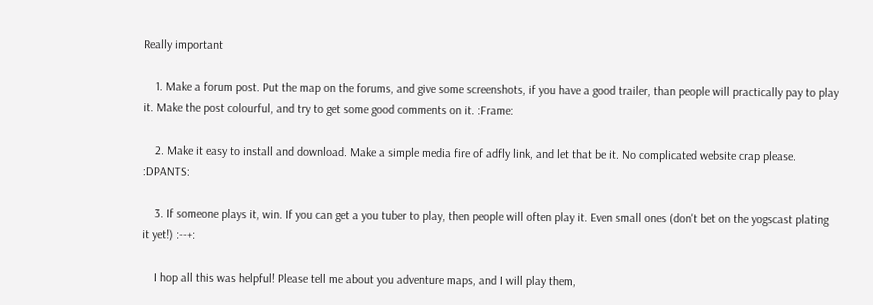Really important

    1. Make a forum post. Put the map on the forums, and give some screenshots, if you have a good trailer, than people will practically pay to play it. Make the post colourful, and try to get some good comments on it. :Frame:

    2. Make it easy to install and download. Make a simple media fire of adfly link, and let that be it. No complicated website crap please. :DPANTS:

    3. If someone plays it, win. If you can get a you tuber to play, then people will often play it. Even small ones (don't bet on the yogscast plating it yet!) :--+:

    I hop all this was helpful! Please tell me about you adventure maps, and I will play them,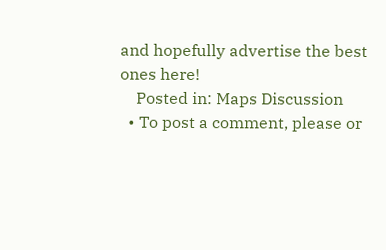and hopefully advertise the best ones here!
    Posted in: Maps Discussion
  • To post a comment, please or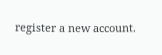register a new account.